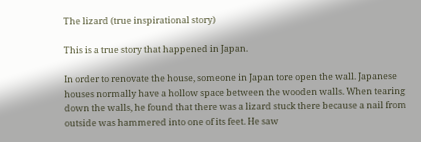The lizard (true inspirational story)

This is a true story that happened in Japan.

In order to renovate the house, someone in Japan tore open the wall. Japanese houses normally have a hollow space between the wooden walls. When tearing down the walls, he found that there was a lizard stuck there because a nail from outside was hammered into one of its feet. He saw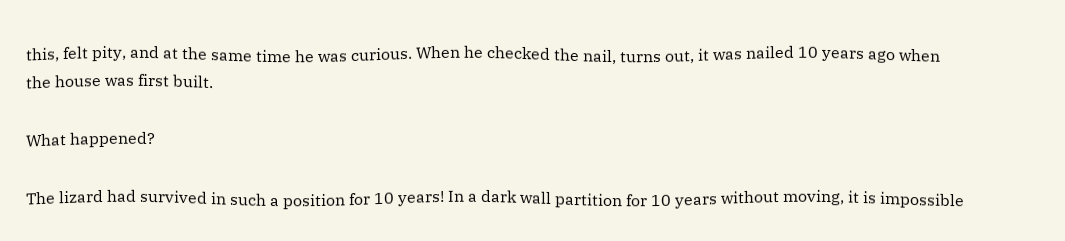this, felt pity, and at the same time he was curious. When he checked the nail, turns out, it was nailed 10 years ago when the house was first built.

What happened?

The lizard had survived in such a position for 10 years! In a dark wall partition for 10 years without moving, it is impossible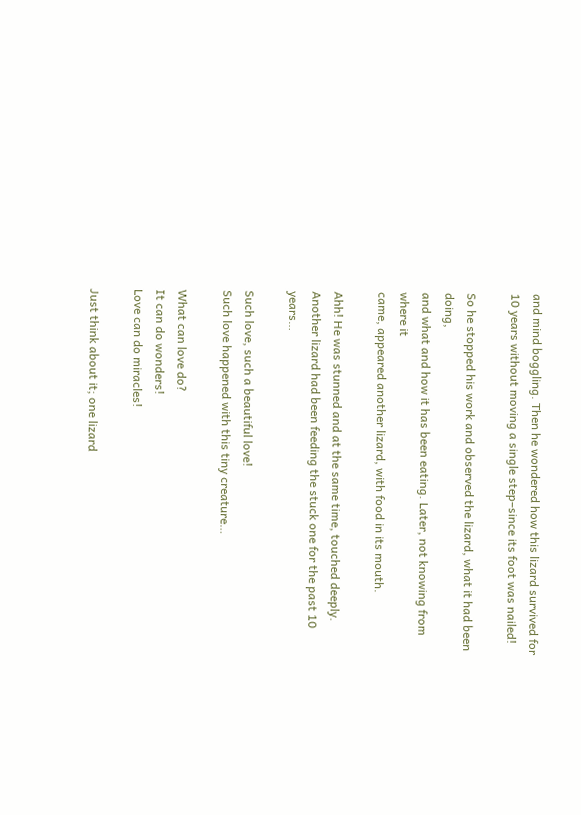and mind boggling. Then he wondered how this lizard survived for 10 years without moving a single step–since its foot was nailed!

So he stopped his work and observed the lizard, what it had been doing,
and what and how it has been eating. Later, not knowing from where it
came, appeared another lizard, with food in its mouth.

Ahh! He was stunned and at the same time, touched deeply.
Another lizard had been feeding the stuck one for the past 10 years…

Such love, such a beautiful love!
Such love happened with this tiny creature…

What can love do?
It can do wonders!
Love can do miracles!

Just think about it; one lizard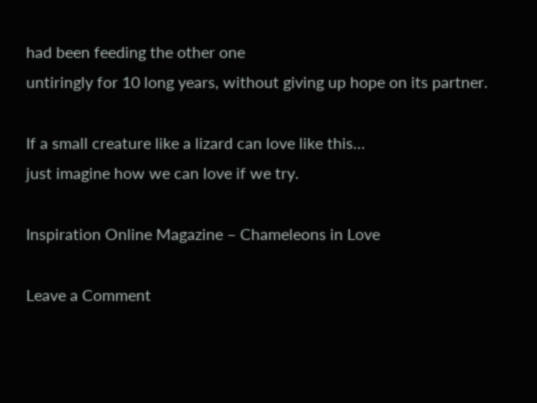had been feeding the other one
untiringly for 10 long years, without giving up hope on its partner.

If a small creature like a lizard can love like this…
just imagine how we can love if we try.

Inspiration Online Magazine – Chameleons in Love

Leave a Comment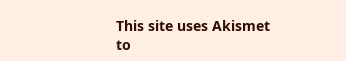This site uses Akismet to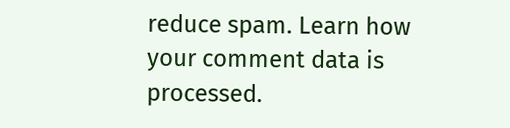reduce spam. Learn how your comment data is processed.